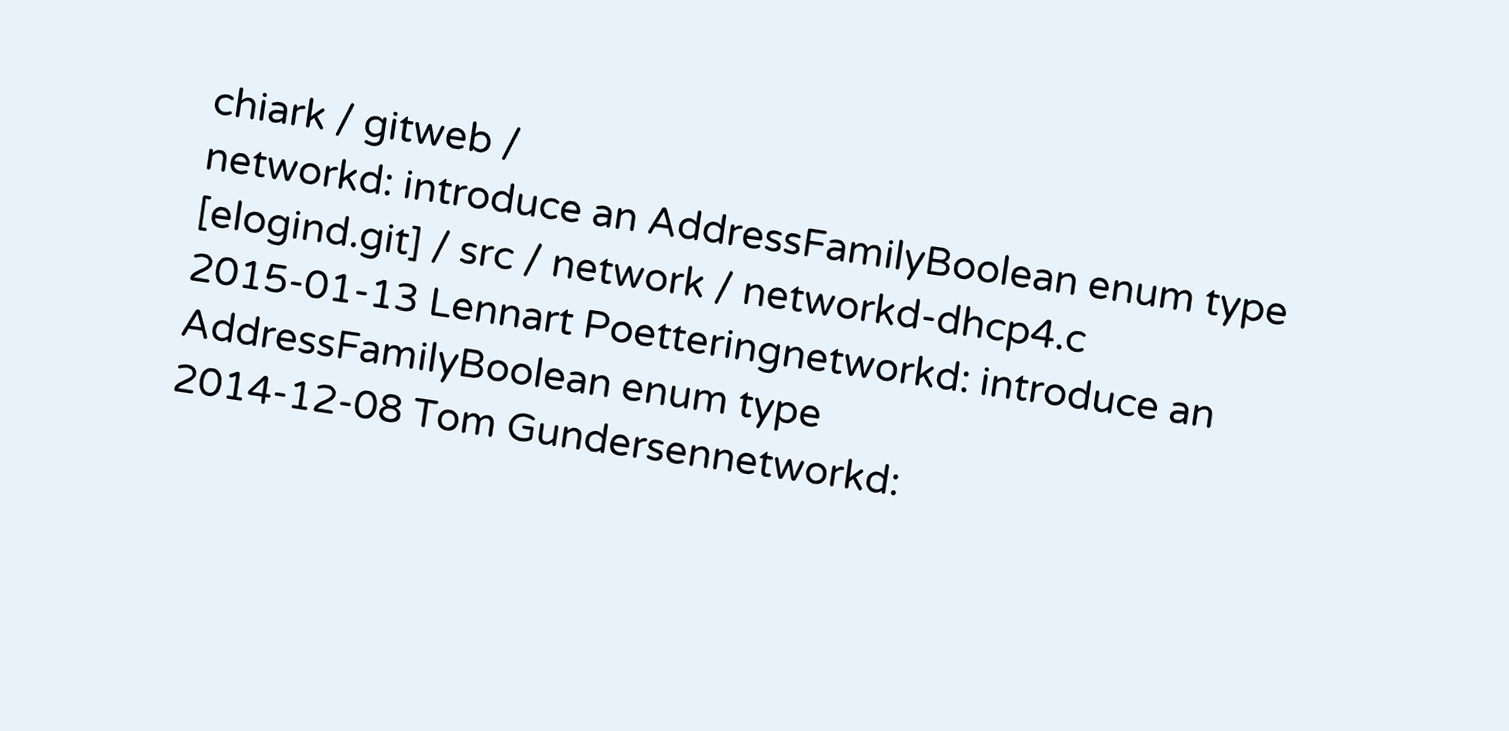chiark / gitweb /
networkd: introduce an AddressFamilyBoolean enum type
[elogind.git] / src / network / networkd-dhcp4.c
2015-01-13 Lennart Poetteringnetworkd: introduce an AddressFamilyBoolean enum type
2014-12-08 Tom Gundersennetworkd: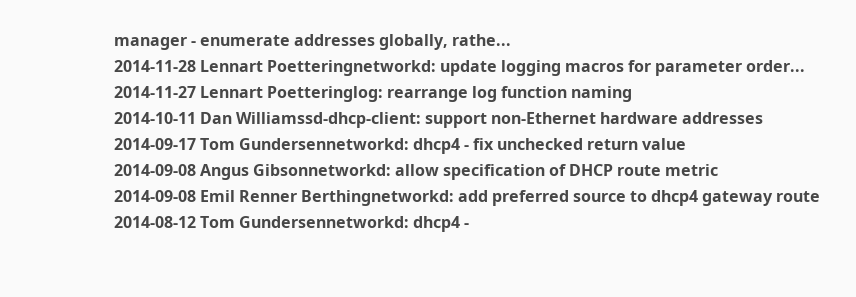manager - enumerate addresses globally, rathe...
2014-11-28 Lennart Poetteringnetworkd: update logging macros for parameter order...
2014-11-27 Lennart Poetteringlog: rearrange log function naming
2014-10-11 Dan Williamssd-dhcp-client: support non-Ethernet hardware addresses
2014-09-17 Tom Gundersennetworkd: dhcp4 - fix unchecked return value
2014-09-08 Angus Gibsonnetworkd: allow specification of DHCP route metric
2014-09-08 Emil Renner Berthingnetworkd: add preferred source to dhcp4 gateway route
2014-08-12 Tom Gundersennetworkd: dhcp4 -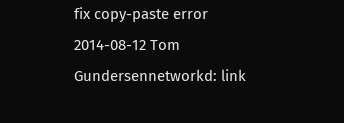fix copy-paste error
2014-08-12 Tom Gundersennetworkd: link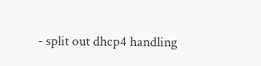- split out dhcp4 handling